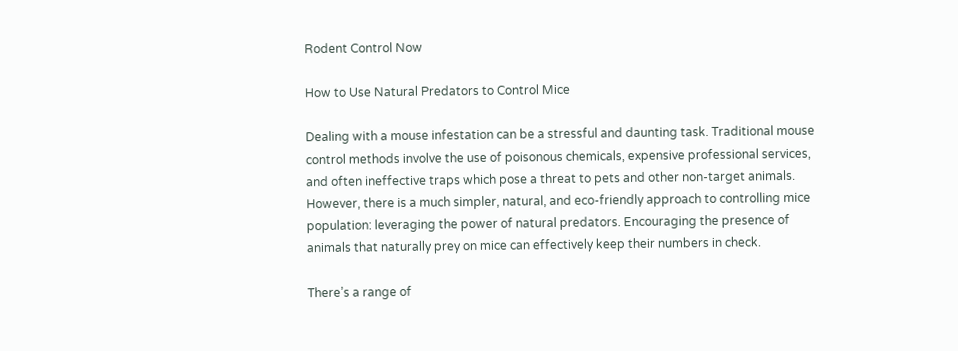Rodent Control Now

How to Use Natural Predators to Control Mice

Dealing with a mouse infestation can be a stressful and daunting task. Traditional mouse control methods involve the use of poisonous chemicals, expensive professional services, and often ineffective traps which pose a threat to pets and other non-target animals. However, there is a much simpler, natural, and eco-friendly approach to controlling mice population: leveraging the power of natural predators. Encouraging the presence of animals that naturally prey on mice can effectively keep their numbers in check.

There’s a range of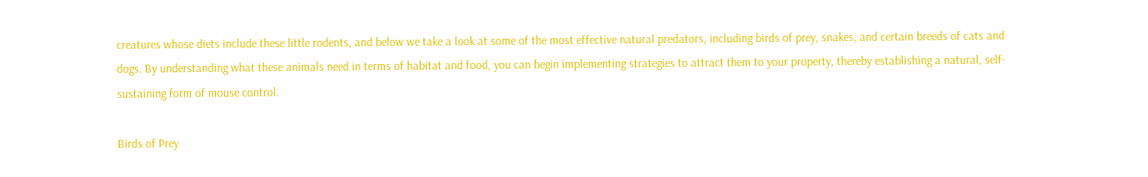creatures whose diets include these little rodents, and below we take a look at some of the most effective natural predators, including birds of prey, snakes, and certain breeds of cats and dogs. By understanding what these animals need in terms of habitat and food, you can begin implementing strategies to attract them to your property, thereby establishing a natural, self-sustaining form of mouse control.

Birds of Prey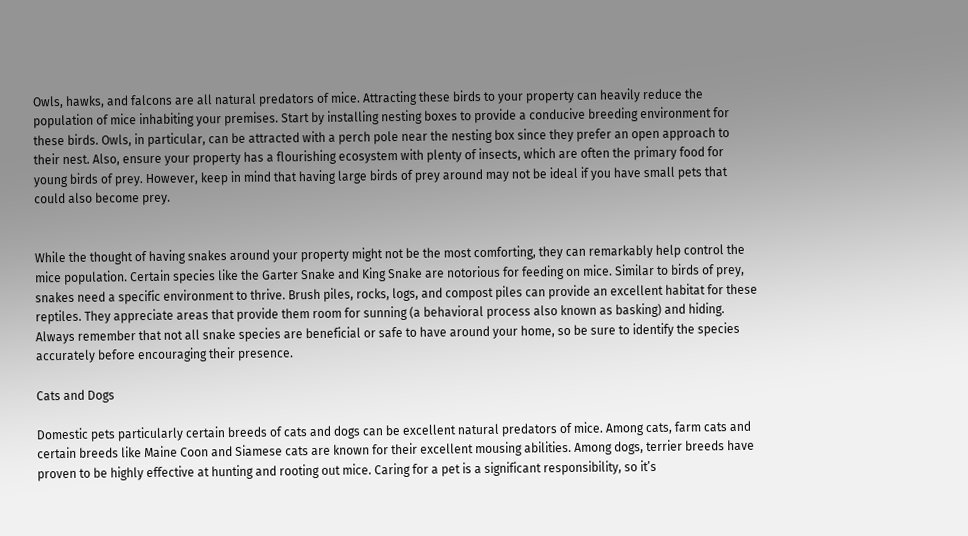Owls, hawks, and falcons are all natural predators of mice. Attracting these birds to your property can heavily reduce the population of mice inhabiting your premises. Start by installing nesting boxes to provide a conducive breeding environment for these birds. Owls, in particular, can be attracted with a perch pole near the nesting box since they prefer an open approach to their nest. Also, ensure your property has a flourishing ecosystem with plenty of insects, which are often the primary food for young birds of prey. However, keep in mind that having large birds of prey around may not be ideal if you have small pets that could also become prey.


While the thought of having snakes around your property might not be the most comforting, they can remarkably help control the mice population. Certain species like the Garter Snake and King Snake are notorious for feeding on mice. Similar to birds of prey, snakes need a specific environment to thrive. Brush piles, rocks, logs, and compost piles can provide an excellent habitat for these reptiles. They appreciate areas that provide them room for sunning (a behavioral process also known as basking) and hiding. Always remember that not all snake species are beneficial or safe to have around your home, so be sure to identify the species accurately before encouraging their presence.

Cats and Dogs

Domestic pets particularly certain breeds of cats and dogs can be excellent natural predators of mice. Among cats, farm cats and certain breeds like Maine Coon and Siamese cats are known for their excellent mousing abilities. Among dogs, terrier breeds have proven to be highly effective at hunting and rooting out mice. Caring for a pet is a significant responsibility, so it’s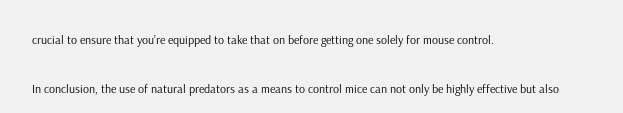crucial to ensure that you’re equipped to take that on before getting one solely for mouse control.

In conclusion, the use of natural predators as a means to control mice can not only be highly effective but also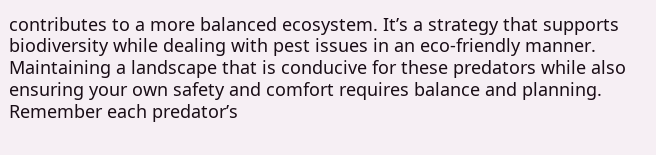contributes to a more balanced ecosystem. It’s a strategy that supports biodiversity while dealing with pest issues in an eco-friendly manner. Maintaining a landscape that is conducive for these predators while also ensuring your own safety and comfort requires balance and planning. Remember each predator’s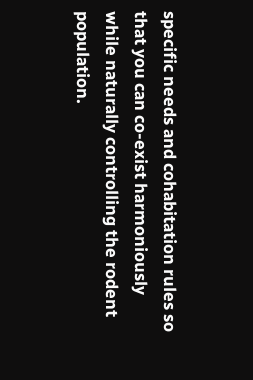specific needs and cohabitation rules so that you can co-exist harmoniously while naturally controlling the rodent population.